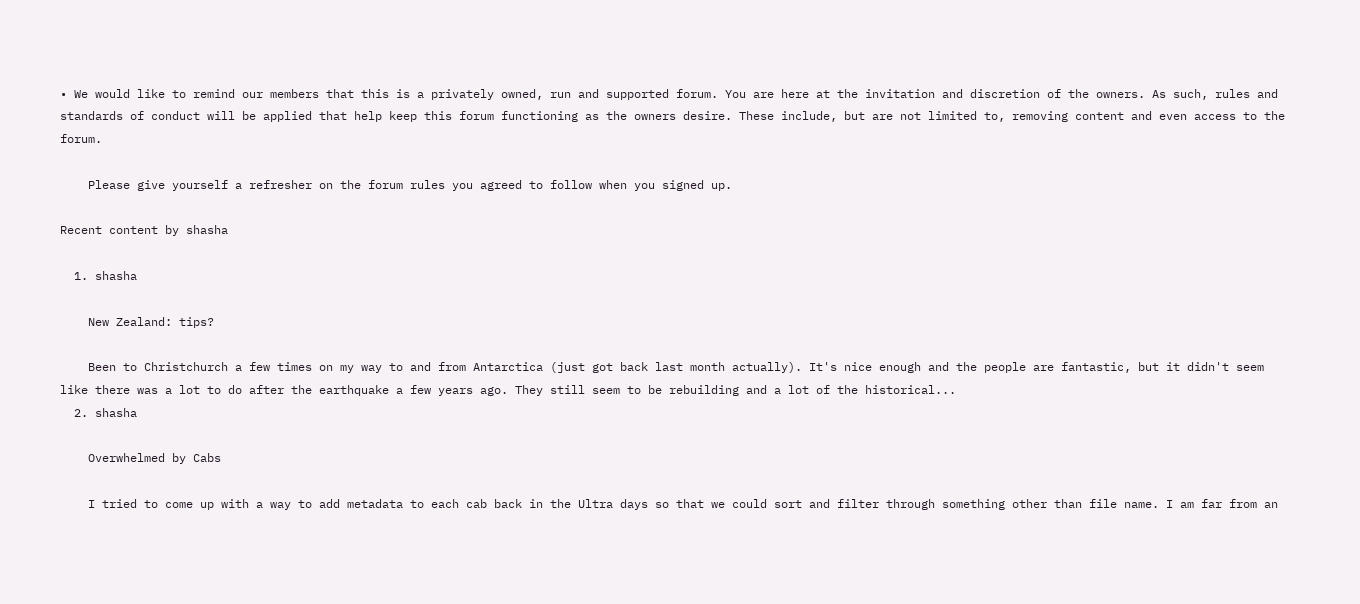• We would like to remind our members that this is a privately owned, run and supported forum. You are here at the invitation and discretion of the owners. As such, rules and standards of conduct will be applied that help keep this forum functioning as the owners desire. These include, but are not limited to, removing content and even access to the forum.

    Please give yourself a refresher on the forum rules you agreed to follow when you signed up.

Recent content by shasha

  1. shasha

    New Zealand: tips?

    Been to Christchurch a few times on my way to and from Antarctica (just got back last month actually). It's nice enough and the people are fantastic, but it didn't seem like there was a lot to do after the earthquake a few years ago. They still seem to be rebuilding and a lot of the historical...
  2. shasha

    Overwhelmed by Cabs

    I tried to come up with a way to add metadata to each cab back in the Ultra days so that we could sort and filter through something other than file name. I am far from an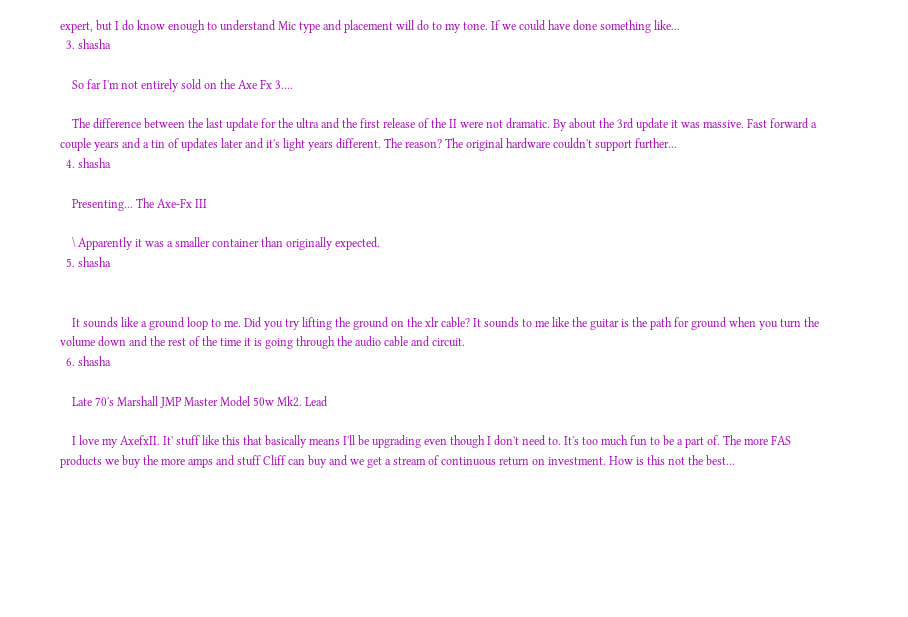expert, but I do know enough to understand Mic type and placement will do to my tone. If we could have done something like...
  3. shasha

    So far I'm not entirely sold on the Axe Fx 3....

    The difference between the last update for the ultra and the first release of the II were not dramatic. By about the 3rd update it was massive. Fast forward a couple years and a tin of updates later and it's light years different. The reason? The original hardware couldn't support further...
  4. shasha

    Presenting... The Axe-Fx III

    \ Apparently it was a smaller container than originally expected.
  5. shasha


    It sounds like a ground loop to me. Did you try lifting the ground on the xlr cable? It sounds to me like the guitar is the path for ground when you turn the volume down and the rest of the time it is going through the audio cable and circuit.
  6. shasha

    Late 70's Marshall JMP Master Model 50w Mk2. Lead

    I love my AxefxII. It' stuff like this that basically means I'll be upgrading even though I don't need to. It's too much fun to be a part of. The more FAS products we buy the more amps and stuff Cliff can buy and we get a stream of continuous return on investment. How is this not the best...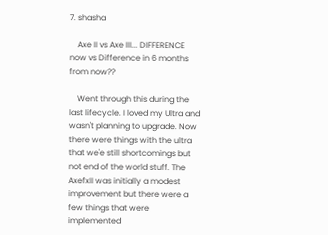7. shasha

    Axe II vs Axe III... DIFFERENCE now vs Difference in 6 months from now??

    Went through this during the last lifecycle. I loved my Ultra and wasn't planning to upgrade. Now there were things with the ultra that we'e still shortcomings but not end of the world stuff. The AxefxII was initially a modest improvement but there were a few things that were implemented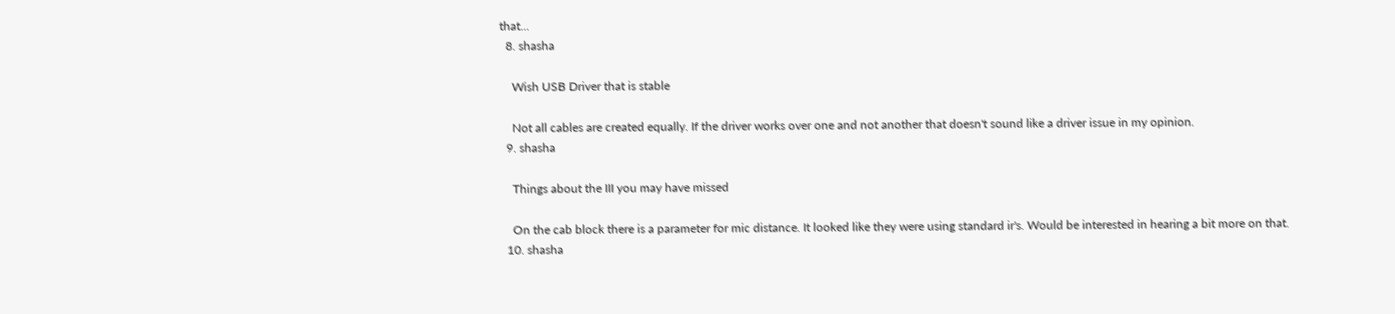that...
  8. shasha

    Wish USB Driver that is stable

    Not all cables are created equally. If the driver works over one and not another that doesn't sound like a driver issue in my opinion.
  9. shasha

    Things about the III you may have missed

    On the cab block there is a parameter for mic distance. It looked like they were using standard ir's. Would be interested in hearing a bit more on that.
  10. shasha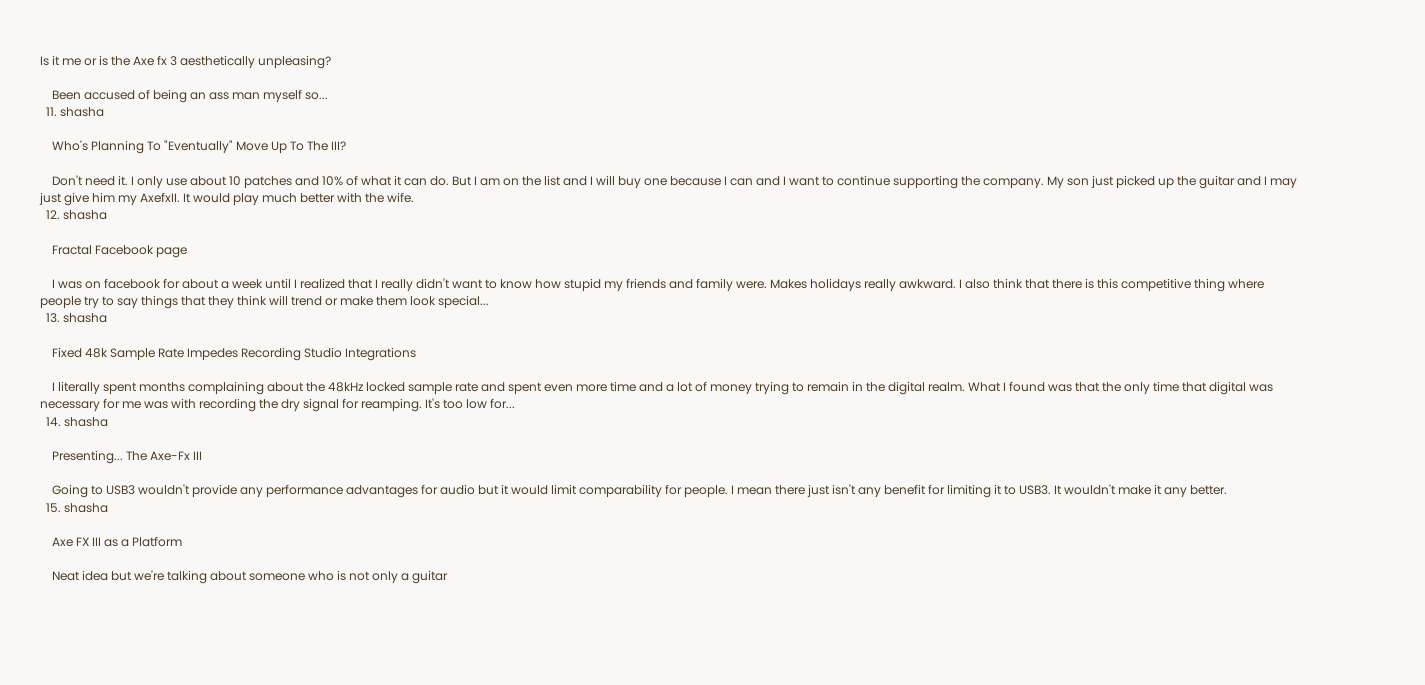Is it me or is the Axe fx 3 aesthetically unpleasing?

    Been accused of being an ass man myself so...
  11. shasha

    Who's Planning To "Eventually" Move Up To The III?

    Don't need it. I only use about 10 patches and 10% of what it can do. But I am on the list and I will buy one because I can and I want to continue supporting the company. My son just picked up the guitar and I may just give him my AxefxII. It would play much better with the wife.
  12. shasha

    Fractal Facebook page

    I was on facebook for about a week until I realized that I really didn't want to know how stupid my friends and family were. Makes holidays really awkward. I also think that there is this competitive thing where people try to say things that they think will trend or make them look special...
  13. shasha

    Fixed 48k Sample Rate Impedes Recording Studio Integrations

    I literally spent months complaining about the 48kHz locked sample rate and spent even more time and a lot of money trying to remain in the digital realm. What I found was that the only time that digital was necessary for me was with recording the dry signal for reamping. It's too low for...
  14. shasha

    Presenting... The Axe-Fx III

    Going to USB3 wouldn't provide any performance advantages for audio but it would limit comparability for people. I mean there just isn't any benefit for limiting it to USB3. It wouldn't make it any better.
  15. shasha

    Axe FX III as a Platform

    Neat idea but we're talking about someone who is not only a guitar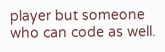player but someone who can code as well.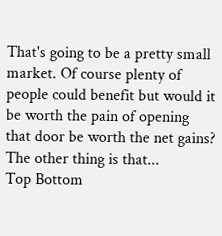That's going to be a pretty small market. Of course plenty of people could benefit but would it be worth the pain of opening that door be worth the net gains? The other thing is that...
Top Bottom